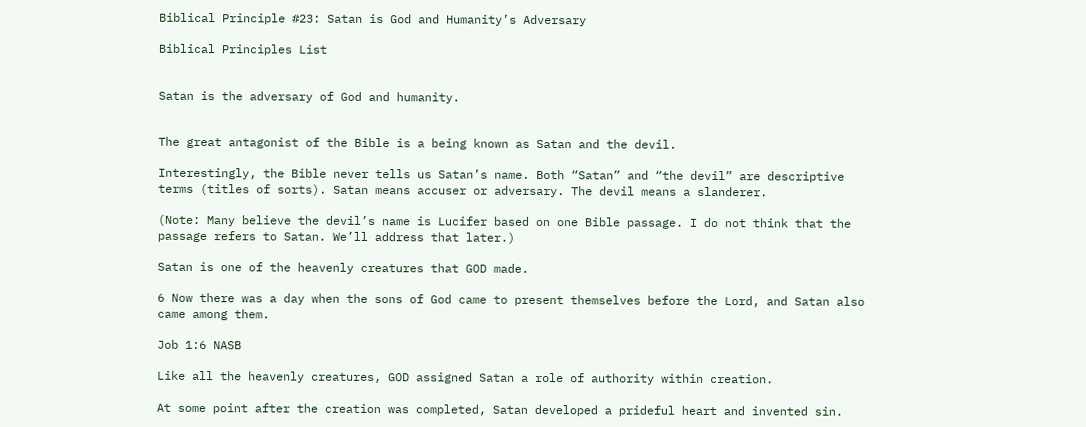Biblical Principle #23: Satan is God and Humanity’s Adversary

Biblical Principles List


Satan is the adversary of God and humanity.


The great antagonist of the Bible is a being known as Satan and the devil.

Interestingly, the Bible never tells us Satan’s name. Both “Satan” and “the devil” are descriptive terms (titles of sorts). Satan means accuser or adversary. The devil means a slanderer.

(Note: Many believe the devil’s name is Lucifer based on one Bible passage. I do not think that the passage refers to Satan. We’ll address that later.)

Satan is one of the heavenly creatures that GOD made.

6 Now there was a day when the sons of God came to present themselves before the Lord, and Satan also came among them.

Job 1:6 NASB

Like all the heavenly creatures, GOD assigned Satan a role of authority within creation.

At some point after the creation was completed, Satan developed a prideful heart and invented sin.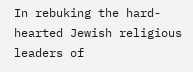In rebuking the hard-hearted Jewish religious leaders of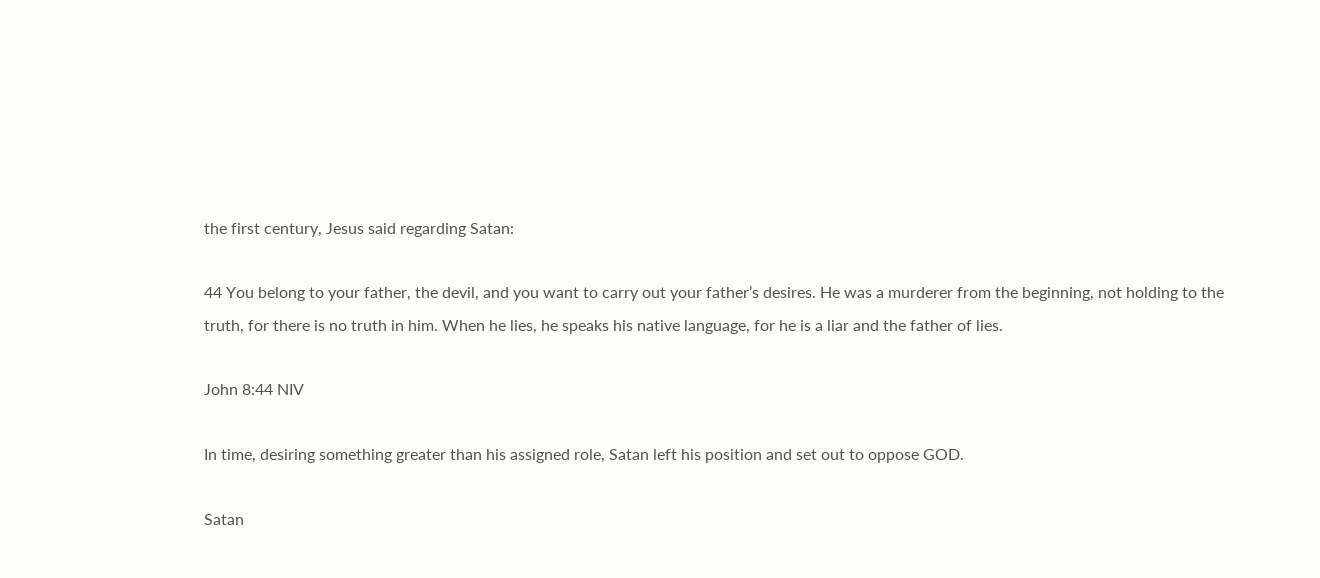the first century, Jesus said regarding Satan:

44 You belong to your father, the devil, and you want to carry out your father’s desires. He was a murderer from the beginning, not holding to the truth, for there is no truth in him. When he lies, he speaks his native language, for he is a liar and the father of lies.

John 8:44 NIV

In time, desiring something greater than his assigned role, Satan left his position and set out to oppose GOD.

Satan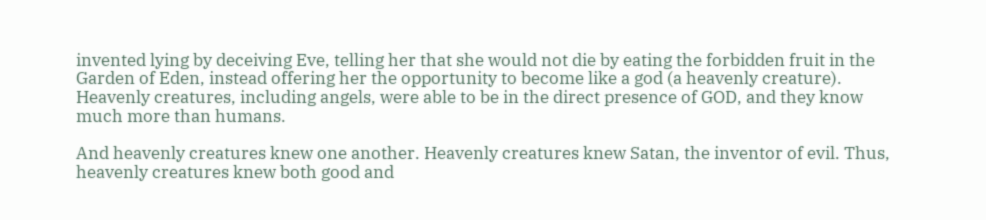invented lying by deceiving Eve, telling her that she would not die by eating the forbidden fruit in the Garden of Eden, instead offering her the opportunity to become like a god (a heavenly creature). Heavenly creatures, including angels, were able to be in the direct presence of GOD, and they know much more than humans.

And heavenly creatures knew one another. Heavenly creatures knew Satan, the inventor of evil. Thus, heavenly creatures knew both good and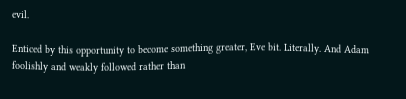evil.

Enticed by this opportunity to become something greater, Eve bit. Literally. And Adam foolishly and weakly followed rather than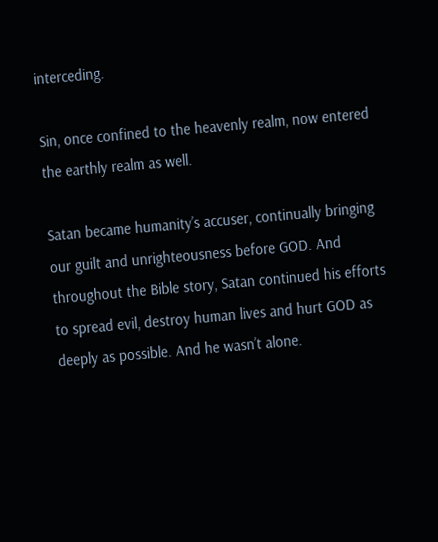interceding.

Sin, once confined to the heavenly realm, now entered the earthly realm as well.

Satan became humanity’s accuser, continually bringing our guilt and unrighteousness before GOD. And throughout the Bible story, Satan continued his efforts to spread evil, destroy human lives and hurt GOD as deeply as possible. And he wasn’t alone.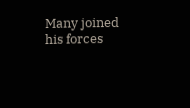Many joined his forces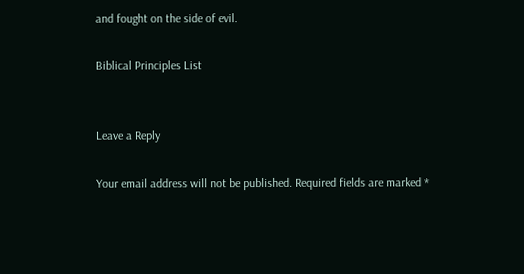and fought on the side of evil.

Biblical Principles List


Leave a Reply

Your email address will not be published. Required fields are marked *